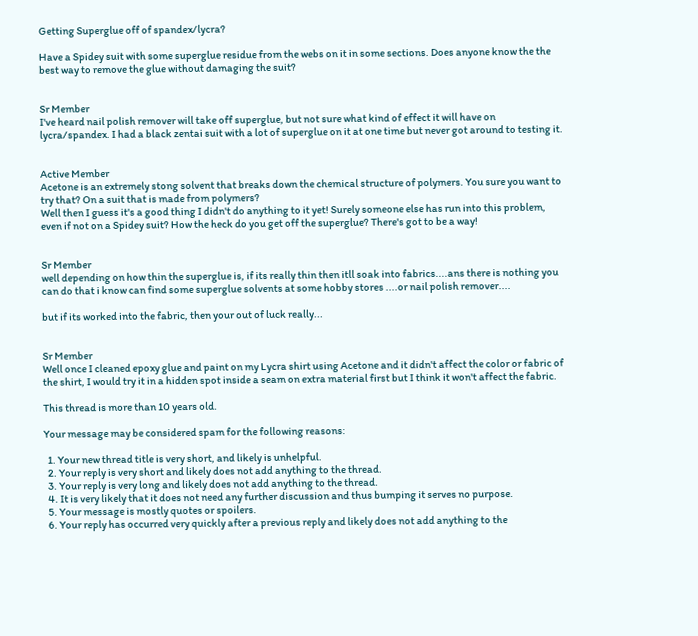Getting Superglue off of spandex/lycra?

Have a Spidey suit with some superglue residue from the webs on it in some sections. Does anyone know the the best way to remove the glue without damaging the suit?


Sr Member
I've heard nail polish remover will take off superglue, but not sure what kind of effect it will have on lycra/spandex. I had a black zentai suit with a lot of superglue on it at one time but never got around to testing it.


Active Member
Acetone is an extremely stong solvent that breaks down the chemical structure of polymers. You sure you want to try that? On a suit that is made from polymers?
Well then I guess it's a good thing I didn't do anything to it yet! Surely someone else has run into this problem, even if not on a Spidey suit? How the heck do you get off the superglue? There's got to be a way!


Sr Member
well depending on how thin the superglue is, if its really thin then itll soak into fabrics....ans there is nothing you can do that i know can find some superglue solvents at some hobby stores ....or nail polish remover....

but if its worked into the fabric, then your out of luck really...


Sr Member
Well once I cleaned epoxy glue and paint on my Lycra shirt using Acetone and it didn't affect the color or fabric of the shirt, I would try it in a hidden spot inside a seam on extra material first but I think it won't affect the fabric.

This thread is more than 10 years old.

Your message may be considered spam for the following reasons:

  1. Your new thread title is very short, and likely is unhelpful.
  2. Your reply is very short and likely does not add anything to the thread.
  3. Your reply is very long and likely does not add anything to the thread.
  4. It is very likely that it does not need any further discussion and thus bumping it serves no purpose.
  5. Your message is mostly quotes or spoilers.
  6. Your reply has occurred very quickly after a previous reply and likely does not add anything to the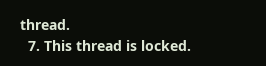thread.
  7. This thread is locked.